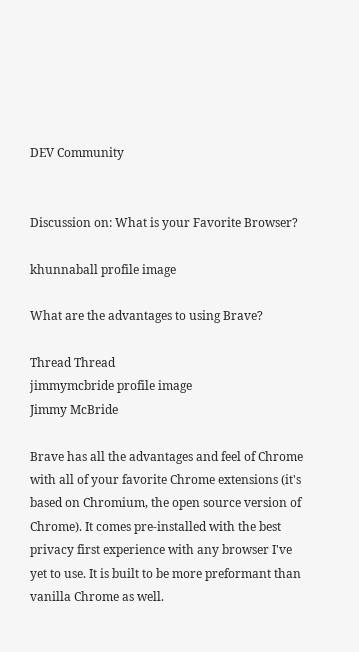DEV Community


Discussion on: What is your Favorite Browser?

khunnaball profile image

What are the advantages to using Brave?

Thread Thread
jimmymcbride profile image
Jimmy McBride

Brave has all the advantages and feel of Chrome with all of your favorite Chrome extensions (it's based on Chromium, the open source version of Chrome). It comes pre-installed with the best privacy first experience with any browser I've yet to use. It is built to be more preformant than vanilla Chrome as well.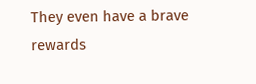They even have a brave rewards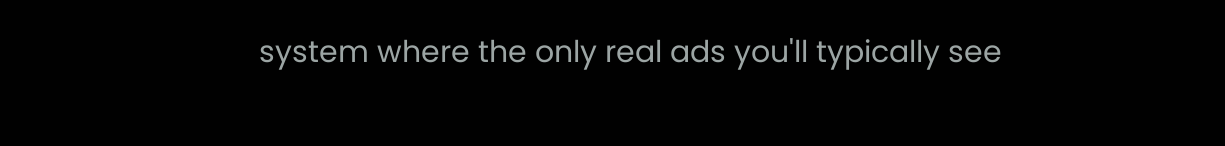system where the only real ads you'll typically see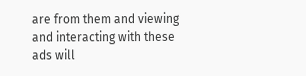are from them and viewing and interacting with these ads will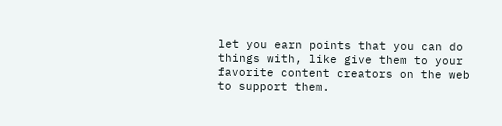let you earn points that you can do things with, like give them to your favorite content creators on the web to support them.